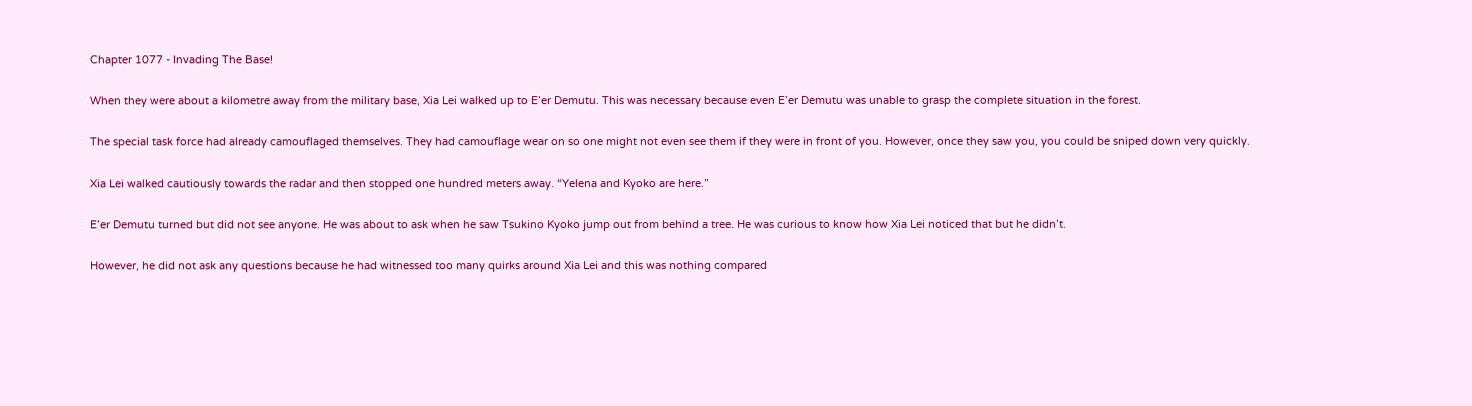Chapter 1077 - Invading The Base!

When they were about a kilometre away from the military base, Xia Lei walked up to E’er Demutu. This was necessary because even E’er Demutu was unable to grasp the complete situation in the forest.

The special task force had already camouflaged themselves. They had camouflage wear on so one might not even see them if they were in front of you. However, once they saw you, you could be sniped down very quickly.

Xia Lei walked cautiously towards the radar and then stopped one hundred meters away. “Yelena and Kyoko are here.”

E’er Demutu turned but did not see anyone. He was about to ask when he saw Tsukino Kyoko jump out from behind a tree. He was curious to know how Xia Lei noticed that but he didn’t.

However, he did not ask any questions because he had witnessed too many quirks around Xia Lei and this was nothing compared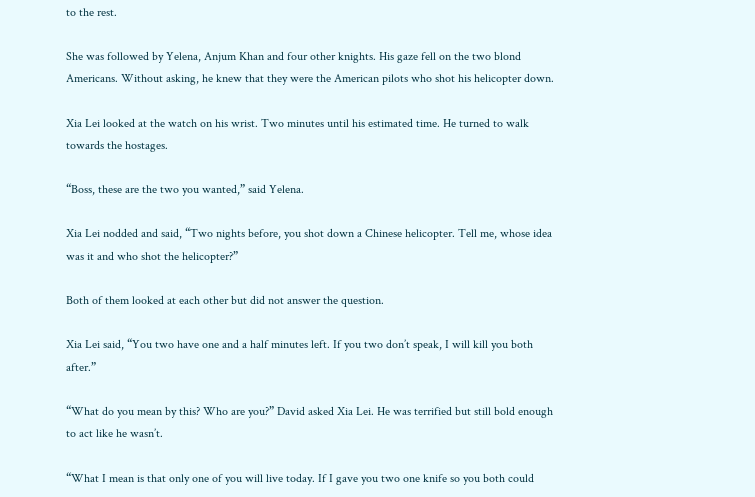to the rest.

She was followed by Yelena, Anjum Khan and four other knights. His gaze fell on the two blond Americans. Without asking, he knew that they were the American pilots who shot his helicopter down.

Xia Lei looked at the watch on his wrist. Two minutes until his estimated time. He turned to walk towards the hostages.

“Boss, these are the two you wanted,” said Yelena.

Xia Lei nodded and said, “Two nights before, you shot down a Chinese helicopter. Tell me, whose idea was it and who shot the helicopter?”

Both of them looked at each other but did not answer the question.

Xia Lei said, “You two have one and a half minutes left. If you two don’t speak, I will kill you both after.”

“What do you mean by this? Who are you?” David asked Xia Lei. He was terrified but still bold enough to act like he wasn’t.

“What I mean is that only one of you will live today. If I gave you two one knife so you both could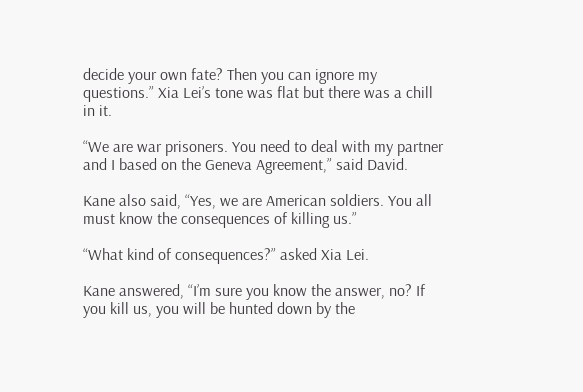decide your own fate? Then you can ignore my questions.” Xia Lei’s tone was flat but there was a chill in it.

“We are war prisoners. You need to deal with my partner and I based on the Geneva Agreement,” said David.

Kane also said, “Yes, we are American soldiers. You all must know the consequences of killing us.”

“What kind of consequences?” asked Xia Lei.

Kane answered, “I’m sure you know the answer, no? If you kill us, you will be hunted down by the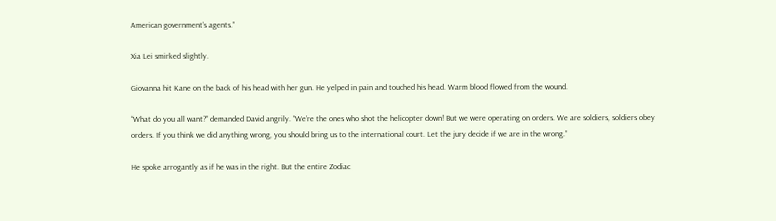American government’s agents.”

Xia Lei smirked slightly.

Giovanna hit Kane on the back of his head with her gun. He yelped in pain and touched his head. Warm blood flowed from the wound.

“What do you all want?” demanded David angrily. “We’re the ones who shot the helicopter down! But we were operating on orders. We are soldiers, soldiers obey orders. If you think we did anything wrong, you should bring us to the international court. Let the jury decide if we are in the wrong.”

He spoke arrogantly as if he was in the right. But the entire Zodiac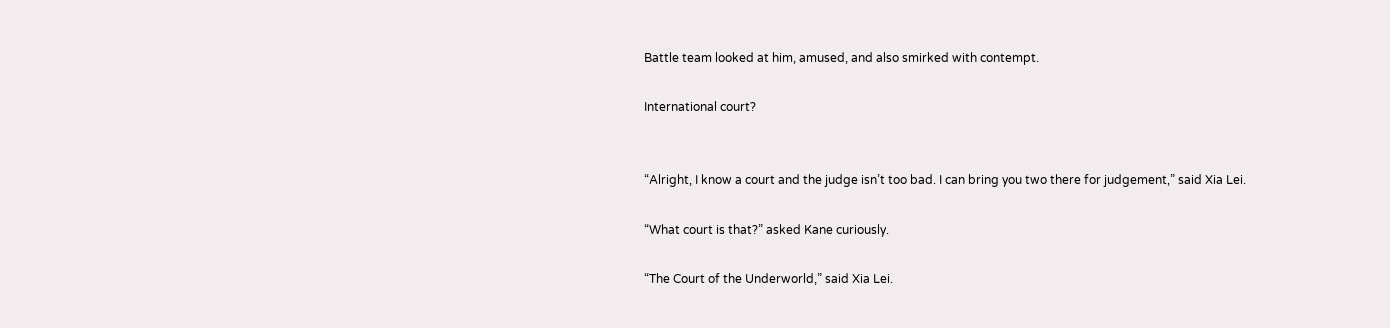Battle team looked at him, amused, and also smirked with contempt.

International court?


“Alright, I know a court and the judge isn’t too bad. I can bring you two there for judgement,” said Xia Lei.

“What court is that?” asked Kane curiously.

“The Court of the Underworld,” said Xia Lei.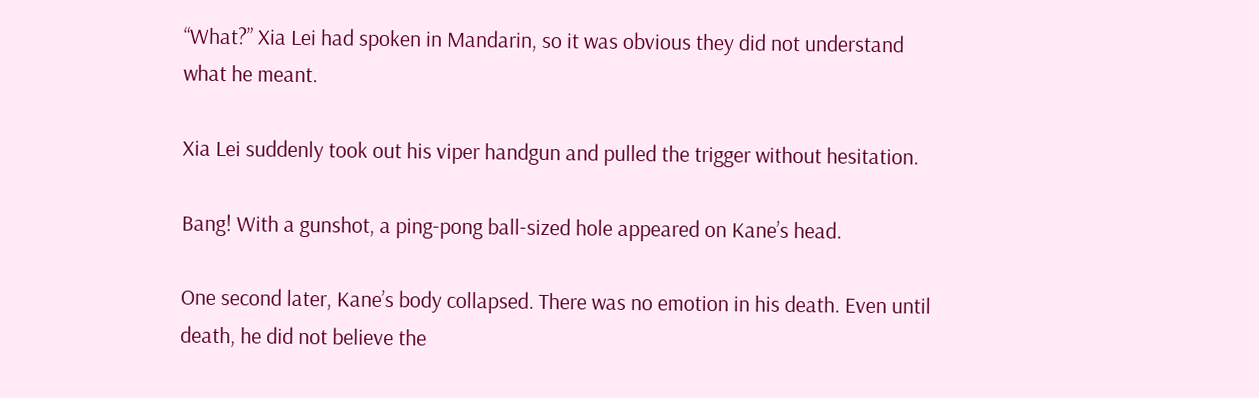“What?” Xia Lei had spoken in Mandarin, so it was obvious they did not understand what he meant.

Xia Lei suddenly took out his viper handgun and pulled the trigger without hesitation.

Bang! With a gunshot, a ping-pong ball-sized hole appeared on Kane’s head.

One second later, Kane’s body collapsed. There was no emotion in his death. Even until death, he did not believe the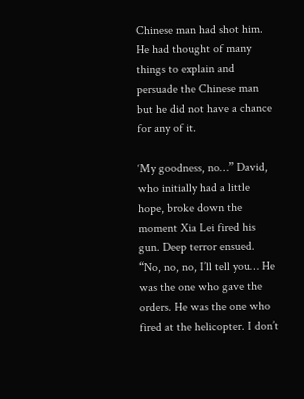Chinese man had shot him. He had thought of many things to explain and persuade the Chinese man but he did not have a chance for any of it.

‘My goodness, no…” David, who initially had a little hope, broke down the moment Xia Lei fired his gun. Deep terror ensued. “No, no, no, I’ll tell you… He was the one who gave the orders. He was the one who fired at the helicopter. I don’t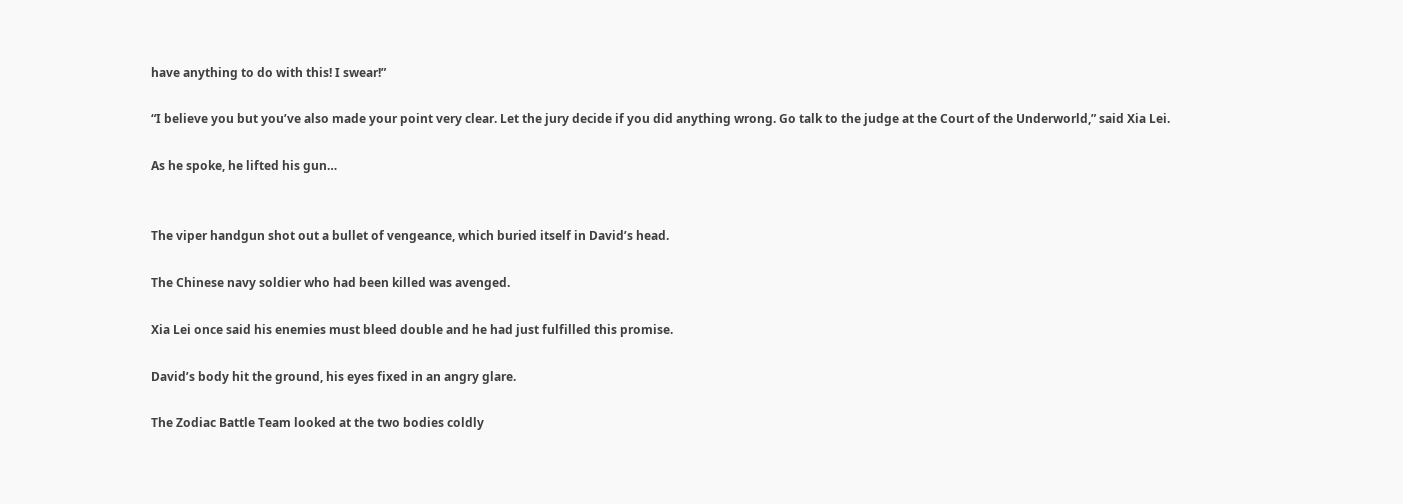have anything to do with this! I swear!”

“I believe you but you’ve also made your point very clear. Let the jury decide if you did anything wrong. Go talk to the judge at the Court of the Underworld,” said Xia Lei.

As he spoke, he lifted his gun…


The viper handgun shot out a bullet of vengeance, which buried itself in David’s head.

The Chinese navy soldier who had been killed was avenged.

Xia Lei once said his enemies must bleed double and he had just fulfilled this promise.

David’s body hit the ground, his eyes fixed in an angry glare.

The Zodiac Battle Team looked at the two bodies coldly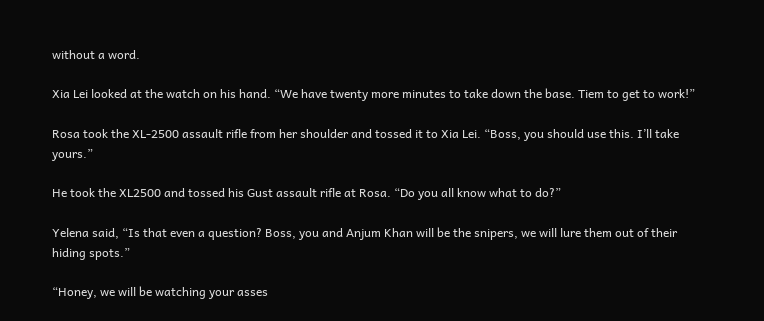without a word.

Xia Lei looked at the watch on his hand. “We have twenty more minutes to take down the base. Tiem to get to work!”

Rosa took the XL-2500 assault rifle from her shoulder and tossed it to Xia Lei. “Boss, you should use this. I’ll take yours.”

He took the XL2500 and tossed his Gust assault rifle at Rosa. “Do you all know what to do?”

Yelena said, “Is that even a question? Boss, you and Anjum Khan will be the snipers, we will lure them out of their hiding spots.”

“Honey, we will be watching your asses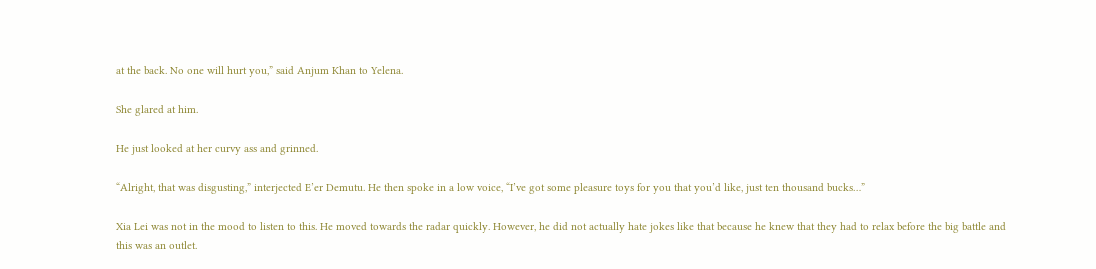at the back. No one will hurt you,” said Anjum Khan to Yelena.

She glared at him.

He just looked at her curvy ass and grinned.

“Alright, that was disgusting,” interjected E’er Demutu. He then spoke in a low voice, “I’ve got some pleasure toys for you that you’d like, just ten thousand bucks…”

Xia Lei was not in the mood to listen to this. He moved towards the radar quickly. However, he did not actually hate jokes like that because he knew that they had to relax before the big battle and this was an outlet.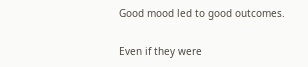Good mood led to good outcomes.

Even if they were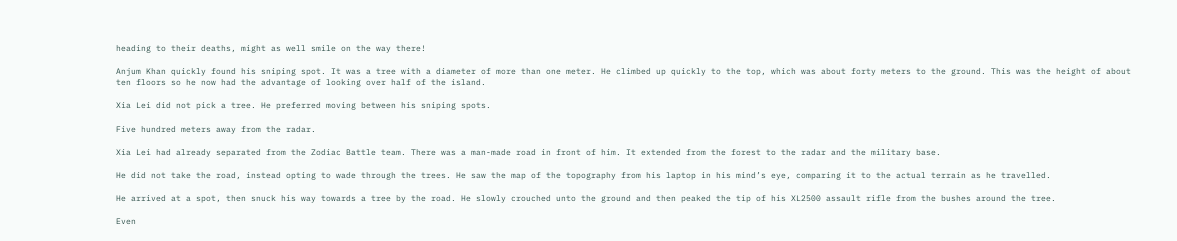heading to their deaths, might as well smile on the way there!

Anjum Khan quickly found his sniping spot. It was a tree with a diameter of more than one meter. He climbed up quickly to the top, which was about forty meters to the ground. This was the height of about ten floors so he now had the advantage of looking over half of the island.

Xia Lei did not pick a tree. He preferred moving between his sniping spots.

Five hundred meters away from the radar.

Xia Lei had already separated from the Zodiac Battle team. There was a man-made road in front of him. It extended from the forest to the radar and the military base.

He did not take the road, instead opting to wade through the trees. He saw the map of the topography from his laptop in his mind’s eye, comparing it to the actual terrain as he travelled.

He arrived at a spot, then snuck his way towards a tree by the road. He slowly crouched unto the ground and then peaked the tip of his XL2500 assault rifle from the bushes around the tree.

Even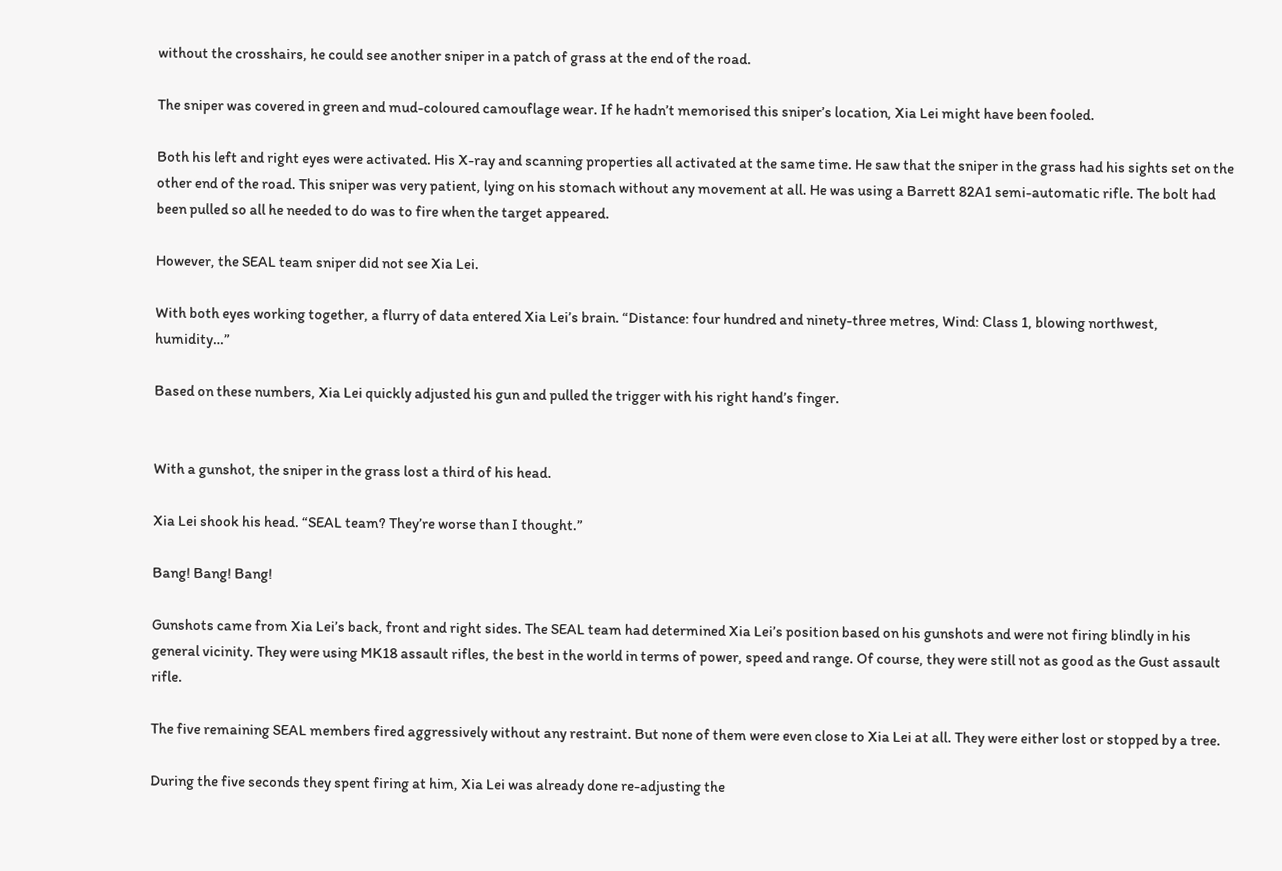without the crosshairs, he could see another sniper in a patch of grass at the end of the road.

The sniper was covered in green and mud-coloured camouflage wear. If he hadn’t memorised this sniper’s location, Xia Lei might have been fooled.

Both his left and right eyes were activated. His X-ray and scanning properties all activated at the same time. He saw that the sniper in the grass had his sights set on the other end of the road. This sniper was very patient, lying on his stomach without any movement at all. He was using a Barrett 82A1 semi-automatic rifle. The bolt had been pulled so all he needed to do was to fire when the target appeared.

However, the SEAL team sniper did not see Xia Lei.

With both eyes working together, a flurry of data entered Xia Lei’s brain. “Distance: four hundred and ninety-three metres, Wind: Class 1, blowing northwest, humidity…”

Based on these numbers, Xia Lei quickly adjusted his gun and pulled the trigger with his right hand’s finger.


With a gunshot, the sniper in the grass lost a third of his head.

Xia Lei shook his head. “SEAL team? They’re worse than I thought.”

Bang! Bang! Bang!

Gunshots came from Xia Lei’s back, front and right sides. The SEAL team had determined Xia Lei’s position based on his gunshots and were not firing blindly in his general vicinity. They were using MK18 assault rifles, the best in the world in terms of power, speed and range. Of course, they were still not as good as the Gust assault rifle.

The five remaining SEAL members fired aggressively without any restraint. But none of them were even close to Xia Lei at all. They were either lost or stopped by a tree.

During the five seconds they spent firing at him, Xia Lei was already done re-adjusting the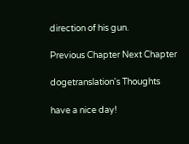direction of his gun.

Previous Chapter Next Chapter

dogetranslation's Thoughts

have a nice day!